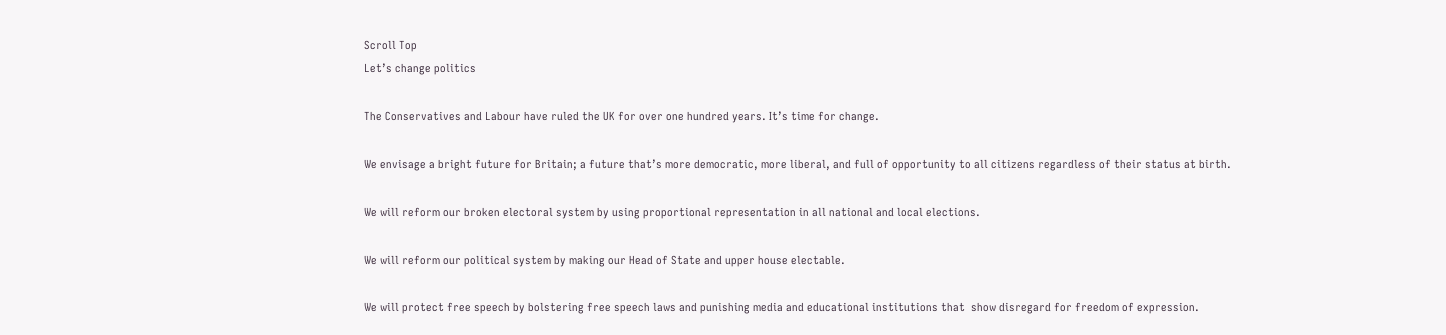Scroll Top
Let’s change politics

The Conservatives and Labour have ruled the UK for over one hundred years. It’s time for change.

We envisage a bright future for Britain; a future that’s more democratic, more liberal, and full of opportunity to all citizens regardless of their status at birth.

We will reform our broken electoral system by using proportional representation in all national and local elections.

We will reform our political system by making our Head of State and upper house electable.

We will protect free speech by bolstering free speech laws and punishing media and educational institutions that  show disregard for freedom of expression.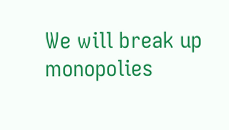We will break up monopolies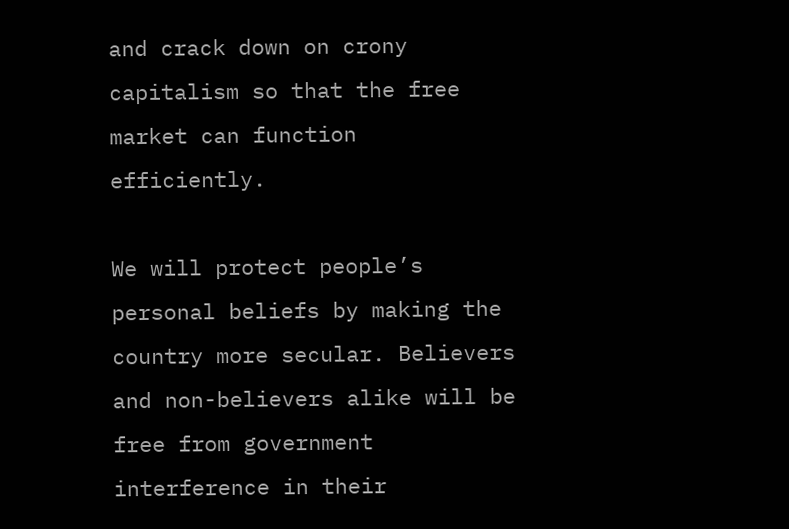and crack down on crony capitalism so that the free market can function efficiently.

We will protect people’s personal beliefs by making the country more secular. Believers and non-believers alike will be free from government interference in their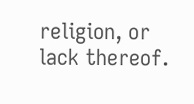religion, or lack thereof.